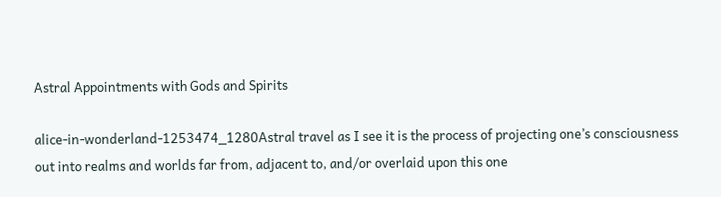Astral Appointments with Gods and Spirits

alice-in-wonderland-1253474_1280Astral travel as I see it is the process of projecting one’s consciousness out into realms and worlds far from, adjacent to, and/or overlaid upon this one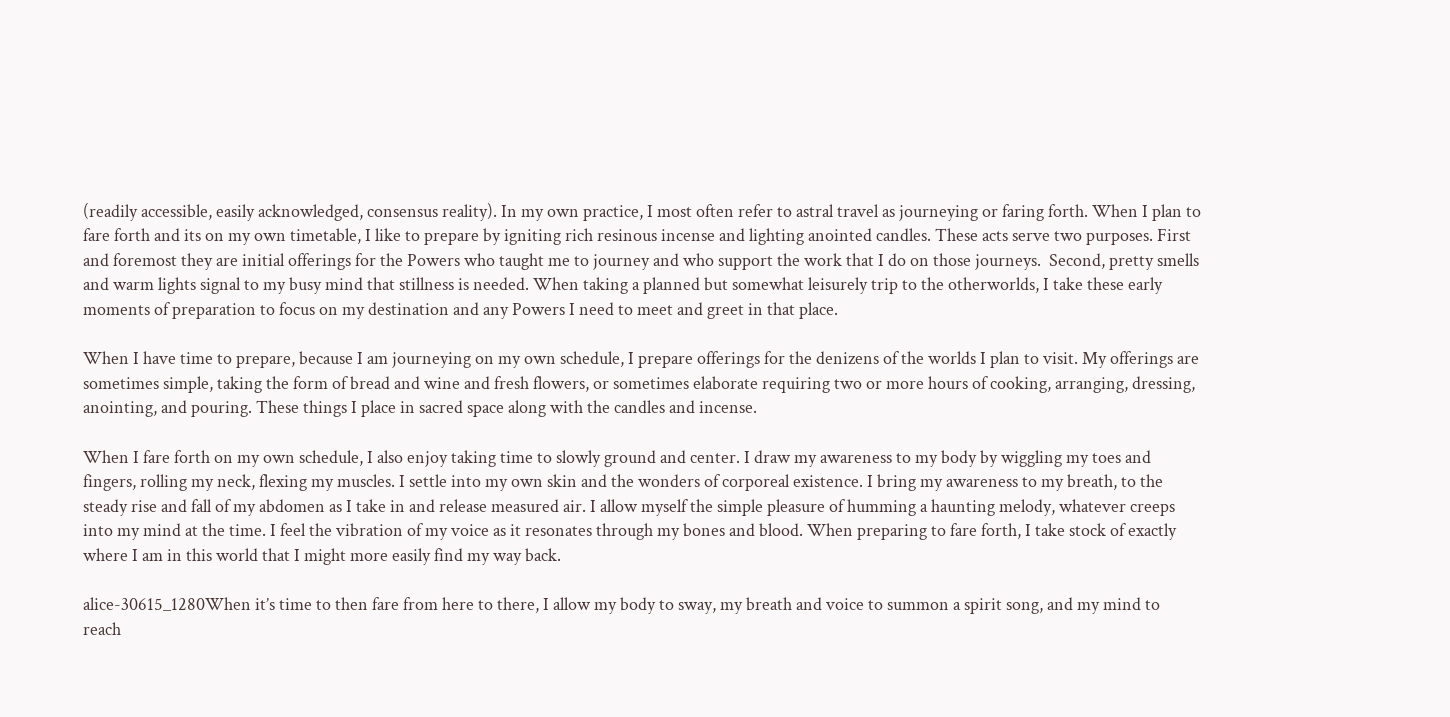(readily accessible, easily acknowledged, consensus reality). In my own practice, I most often refer to astral travel as journeying or faring forth. When I plan to fare forth and its on my own timetable, I like to prepare by igniting rich resinous incense and lighting anointed candles. These acts serve two purposes. First and foremost they are initial offerings for the Powers who taught me to journey and who support the work that I do on those journeys.  Second, pretty smells and warm lights signal to my busy mind that stillness is needed. When taking a planned but somewhat leisurely trip to the otherworlds, I take these early moments of preparation to focus on my destination and any Powers I need to meet and greet in that place.

When I have time to prepare, because I am journeying on my own schedule, I prepare offerings for the denizens of the worlds I plan to visit. My offerings are sometimes simple, taking the form of bread and wine and fresh flowers, or sometimes elaborate requiring two or more hours of cooking, arranging, dressing, anointing, and pouring. These things I place in sacred space along with the candles and incense.

When I fare forth on my own schedule, I also enjoy taking time to slowly ground and center. I draw my awareness to my body by wiggling my toes and fingers, rolling my neck, flexing my muscles. I settle into my own skin and the wonders of corporeal existence. I bring my awareness to my breath, to the steady rise and fall of my abdomen as I take in and release measured air. I allow myself the simple pleasure of humming a haunting melody, whatever creeps into my mind at the time. I feel the vibration of my voice as it resonates through my bones and blood. When preparing to fare forth, I take stock of exactly where I am in this world that I might more easily find my way back.

alice-30615_1280When it’s time to then fare from here to there, I allow my body to sway, my breath and voice to summon a spirit song, and my mind to reach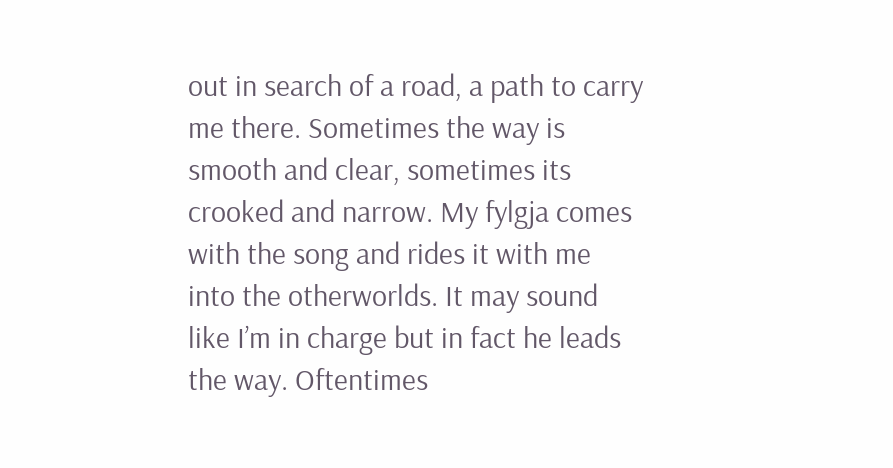out in search of a road, a path to carry me there. Sometimes the way is smooth and clear, sometimes its crooked and narrow. My fylgja comes with the song and rides it with me into the otherworlds. It may sound like I’m in charge but in fact he leads the way. Oftentimes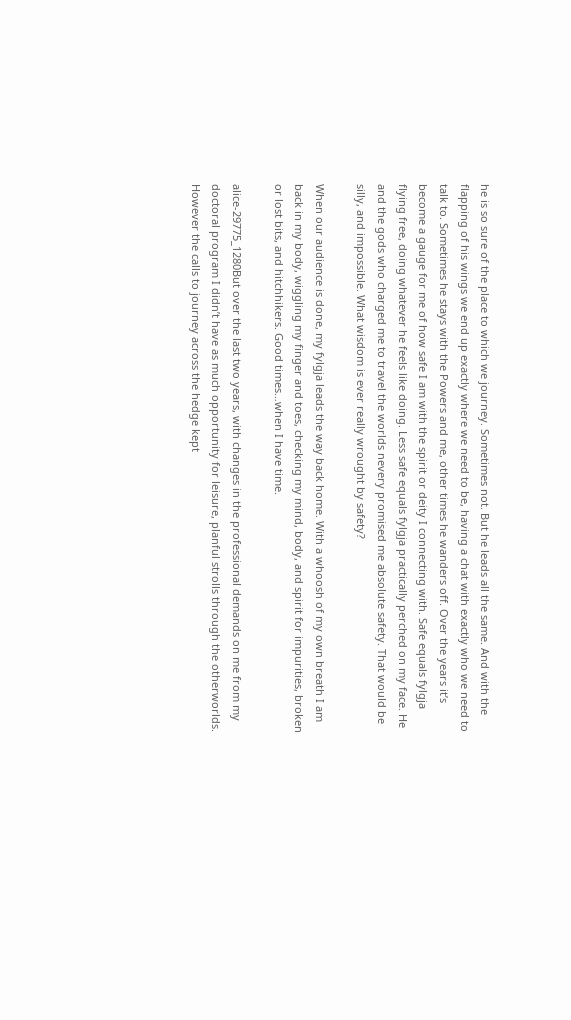he is so sure of the place to which we journey. Sometimes not. But he leads all the same. And with the flapping of his wings we end up exactly where we need to be, having a chat with exactly who we need to talk to. Sometimes he stays with the Powers and me, other times he wanders off. Over the years it’s become a gauge for me of how safe I am with the spirit or deity I connecting with. Safe equals fylgja flying free, doing whatever he feels like doing. Less safe equals fylgja practically perched on my face. He and the gods who charged me to travel the worlds nevery promised me absolute safety. That would be silly, and impossible. What wisdom is ever really wrought by safety?

When our audience is done, my fylgja leads the way back home. With a whoosh of my own breath I am back in my body, wiggling my finger and toes, checking my mind, body, and spirit for impurities, broken or lost bits, and hitchhikers. Good times…when I have time.

alice-29775_1280But over the last two years, with changes in the professional demands on me from my doctoral program I didn’t have as much opportunity for leisure, planful strolls through the otherworlds. However the calls to journey across the hedge kept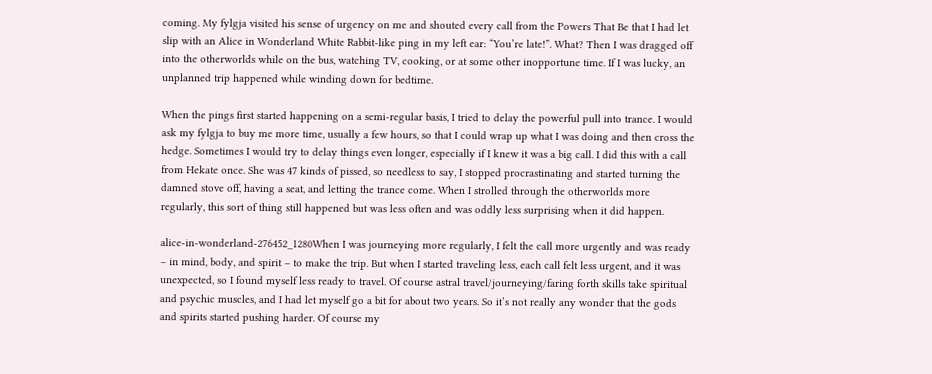coming. My fylgja visited his sense of urgency on me and shouted every call from the Powers That Be that I had let slip with an Alice in Wonderland White Rabbit-like ping in my left ear: “You’re late!”. What? Then I was dragged off into the otherworlds while on the bus, watching TV, cooking, or at some other inopportune time. If I was lucky, an unplanned trip happened while winding down for bedtime.

When the pings first started happening on a semi-regular basis, I tried to delay the powerful pull into trance. I would ask my fylgja to buy me more time, usually a few hours, so that I could wrap up what I was doing and then cross the hedge. Sometimes I would try to delay things even longer, especially if I knew it was a big call. I did this with a call from Hekate once. She was 47 kinds of pissed, so needless to say, I stopped procrastinating and started turning the damned stove off, having a seat, and letting the trance come. When I strolled through the otherworlds more regularly, this sort of thing still happened but was less often and was oddly less surprising when it did happen.

alice-in-wonderland-276452_1280When I was journeying more regularly, I felt the call more urgently and was ready – in mind, body, and spirit – to make the trip. But when I started traveling less, each call felt less urgent, and it was unexpected, so I found myself less ready to travel. Of course astral travel/journeying/faring forth skills take spiritual and psychic muscles, and I had let myself go a bit for about two years. So it’s not really any wonder that the gods and spirits started pushing harder. Of course my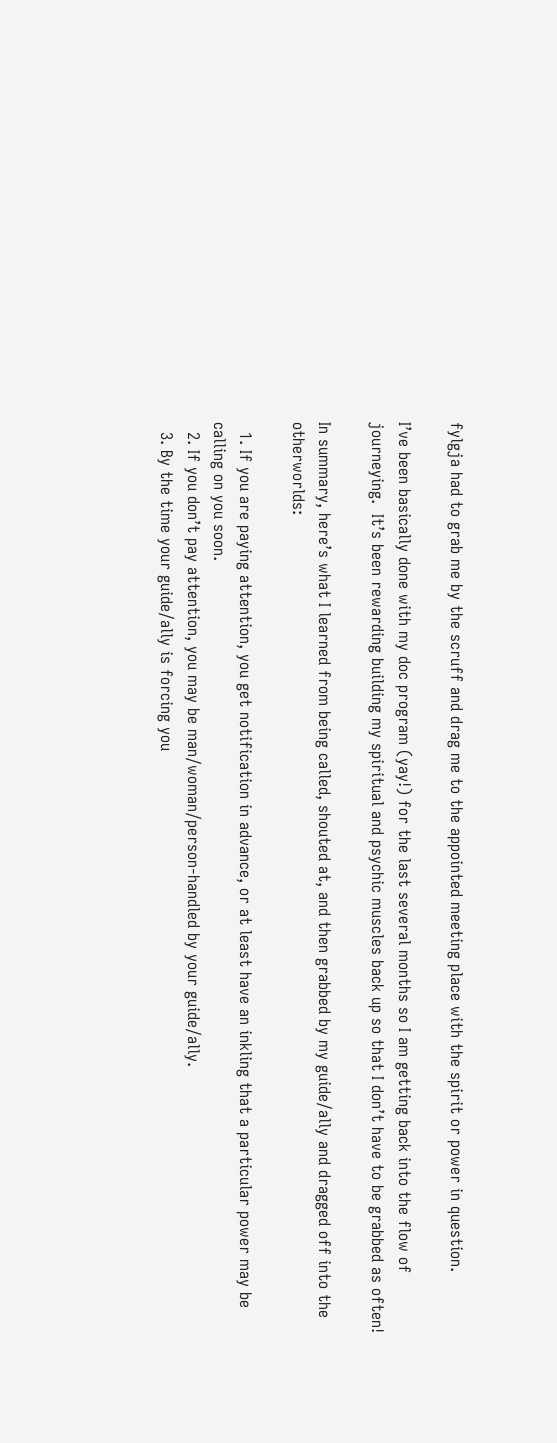fylgja had to grab me by the scruff and drag me to the appointed meeting place with the spirit or power in question.

I’ve been basically done with my doc program (yay!) for the last several months so I am getting back into the flow of journeying.  It’s been rewarding building my spiritual and psychic muscles back up so that I don’t have to be grabbed as often!

In summary, here’s what I learned from being called, shouted at, and then grabbed by my guide/ally and dragged off into the otherworlds:

  1. If you are paying attention, you get notification in advance, or at least have an inkling that a particular power may be calling on you soon.
  2. If you don’t pay attention, you may be man/woman/person-handled by your guide/ally.
  3. By the time your guide/ally is forcing you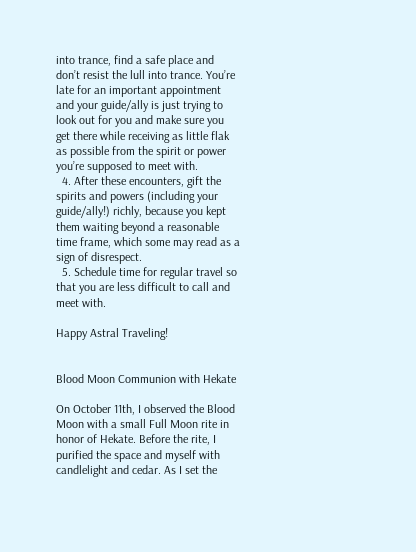into trance, find a safe place and don’t resist the lull into trance. You’re late for an important appointment and your guide/ally is just trying to look out for you and make sure you get there while receiving as little flak as possible from the spirit or power you’re supposed to meet with.
  4. After these encounters, gift the spirits and powers (including your guide/ally!) richly, because you kept them waiting beyond a reasonable time frame, which some may read as a sign of disrespect.
  5. Schedule time for regular travel so that you are less difficult to call and meet with.

Happy Astral Traveling!


Blood Moon Communion with Hekate

On October 11th, I observed the Blood Moon with a small Full Moon rite in honor of Hekate. Before the rite, I purified the space and myself with candlelight and cedar. As I set the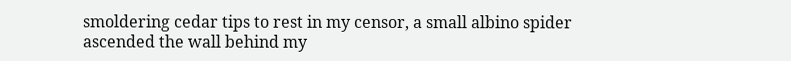smoldering cedar tips to rest in my censor, a small albino spider ascended the wall behind my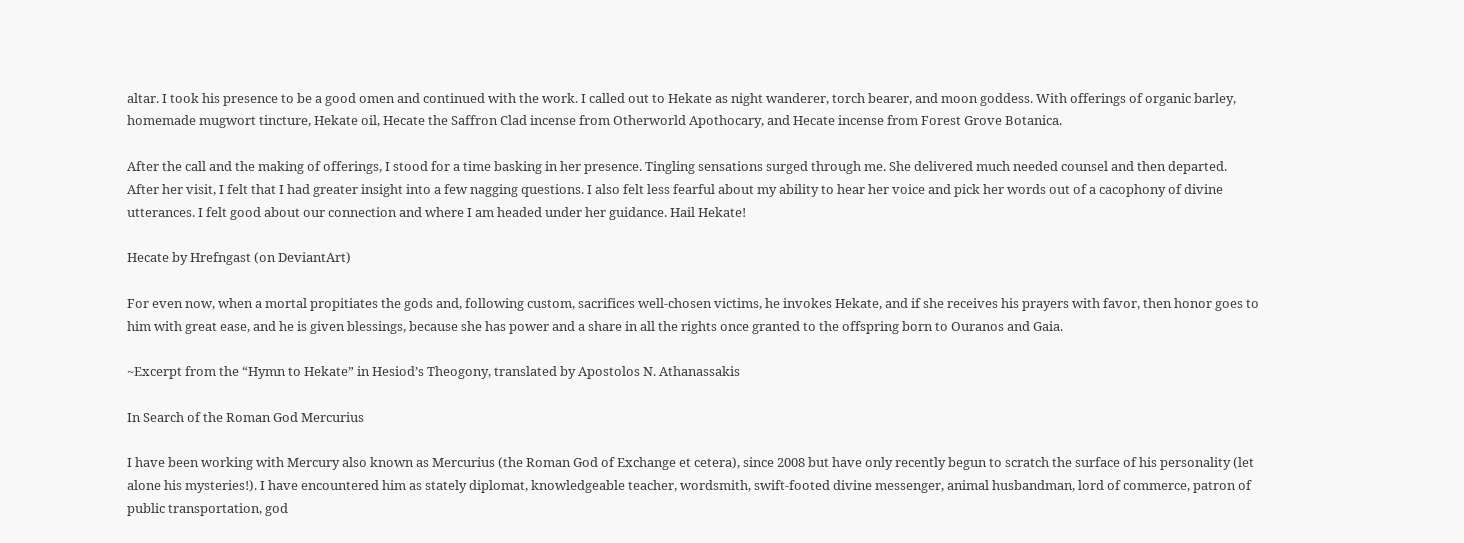altar. I took his presence to be a good omen and continued with the work. I called out to Hekate as night wanderer, torch bearer, and moon goddess. With offerings of organic barley, homemade mugwort tincture, Hekate oil, Hecate the Saffron Clad incense from Otherworld Apothocary, and Hecate incense from Forest Grove Botanica.

After the call and the making of offerings, I stood for a time basking in her presence. Tingling sensations surged through me. She delivered much needed counsel and then departed. After her visit, I felt that I had greater insight into a few nagging questions. I also felt less fearful about my ability to hear her voice and pick her words out of a cacophony of divine utterances. I felt good about our connection and where I am headed under her guidance. Hail Hekate!

Hecate by Hrefngast (on DeviantArt)

For even now, when a mortal propitiates the gods and, following custom, sacrifices well-chosen victims, he invokes Hekate, and if she receives his prayers with favor, then honor goes to him with great ease, and he is given blessings, because she has power and a share in all the rights once granted to the offspring born to Ouranos and Gaia.

~Excerpt from the “Hymn to Hekate” in Hesiod’s Theogony, translated by Apostolos N. Athanassakis

In Search of the Roman God Mercurius

I have been working with Mercury also known as Mercurius (the Roman God of Exchange et cetera), since 2008 but have only recently begun to scratch the surface of his personality (let alone his mysteries!). I have encountered him as stately diplomat, knowledgeable teacher, wordsmith, swift-footed divine messenger, animal husbandman, lord of commerce, patron of public transportation, god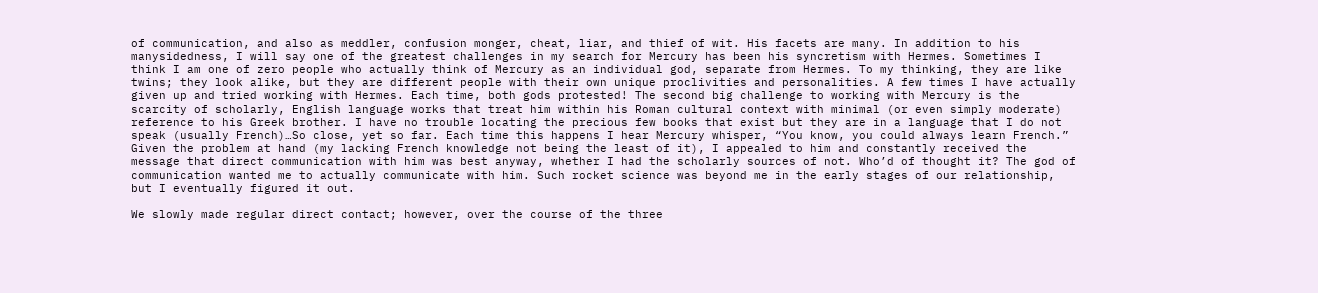of communication, and also as meddler, confusion monger, cheat, liar, and thief of wit. His facets are many. In addition to his manysidedness, I will say one of the greatest challenges in my search for Mercury has been his syncretism with Hermes. Sometimes I think I am one of zero people who actually think of Mercury as an individual god, separate from Hermes. To my thinking, they are like twins; they look alike, but they are different people with their own unique proclivities and personalities. A few times I have actually given up and tried working with Hermes. Each time, both gods protested! The second big challenge to working with Mercury is the scarcity of scholarly, English language works that treat him within his Roman cultural context with minimal (or even simply moderate) reference to his Greek brother. I have no trouble locating the precious few books that exist but they are in a language that I do not speak (usually French)…So close, yet so far. Each time this happens I hear Mercury whisper, “You know, you could always learn French.” Given the problem at hand (my lacking French knowledge not being the least of it), I appealed to him and constantly received the message that direct communication with him was best anyway, whether I had the scholarly sources of not. Who’d of thought it? The god of communication wanted me to actually communicate with him. Such rocket science was beyond me in the early stages of our relationship, but I eventually figured it out.

We slowly made regular direct contact; however, over the course of the three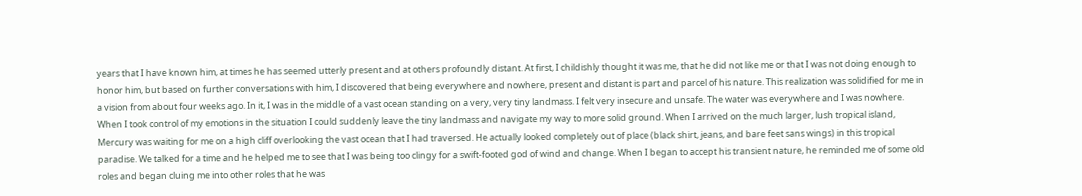years that I have known him, at times he has seemed utterly present and at others profoundly distant. At first, I childishly thought it was me, that he did not like me or that I was not doing enough to honor him, but based on further conversations with him, I discovered that being everywhere and nowhere, present and distant is part and parcel of his nature. This realization was solidified for me in a vision from about four weeks ago. In it, I was in the middle of a vast ocean standing on a very, very tiny landmass. I felt very insecure and unsafe. The water was everywhere and I was nowhere. When I took control of my emotions in the situation I could suddenly leave the tiny landmass and navigate my way to more solid ground. When I arrived on the much larger, lush tropical island, Mercury was waiting for me on a high cliff overlooking the vast ocean that I had traversed. He actually looked completely out of place (black shirt, jeans, and bare feet sans wings) in this tropical paradise. We talked for a time and he helped me to see that I was being too clingy for a swift-footed god of wind and change. When I began to accept his transient nature, he reminded me of some old roles and began cluing me into other roles that he was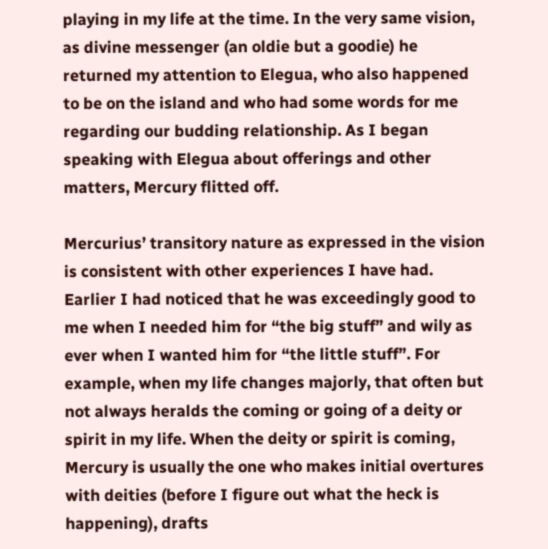playing in my life at the time. In the very same vision, as divine messenger (an oldie but a goodie) he returned my attention to Elegua, who also happened to be on the island and who had some words for me regarding our budding relationship. As I began speaking with Elegua about offerings and other matters, Mercury flitted off.

Mercurius’ transitory nature as expressed in the vision is consistent with other experiences I have had. Earlier I had noticed that he was exceedingly good to me when I needed him for “the big stuff” and wily as ever when I wanted him for “the little stuff”. For example, when my life changes majorly, that often but not always heralds the coming or going of a deity or spirit in my life. When the deity or spirit is coming, Mercury is usually the one who makes initial overtures with deities (before I figure out what the heck is happening), drafts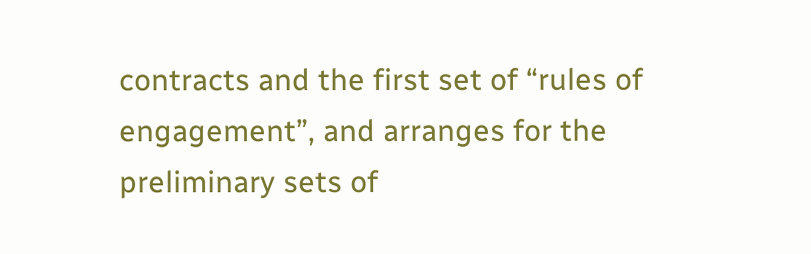contracts and the first set of “rules of engagement”, and arranges for the preliminary sets of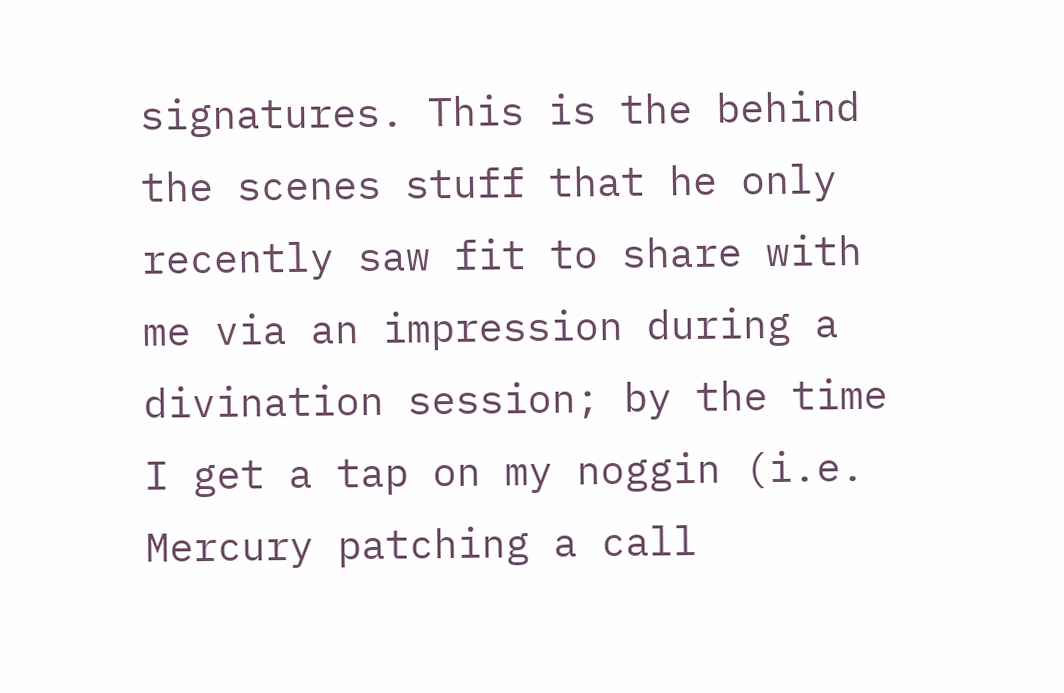signatures. This is the behind the scenes stuff that he only recently saw fit to share with me via an impression during a divination session; by the time I get a tap on my noggin (i.e. Mercury patching a call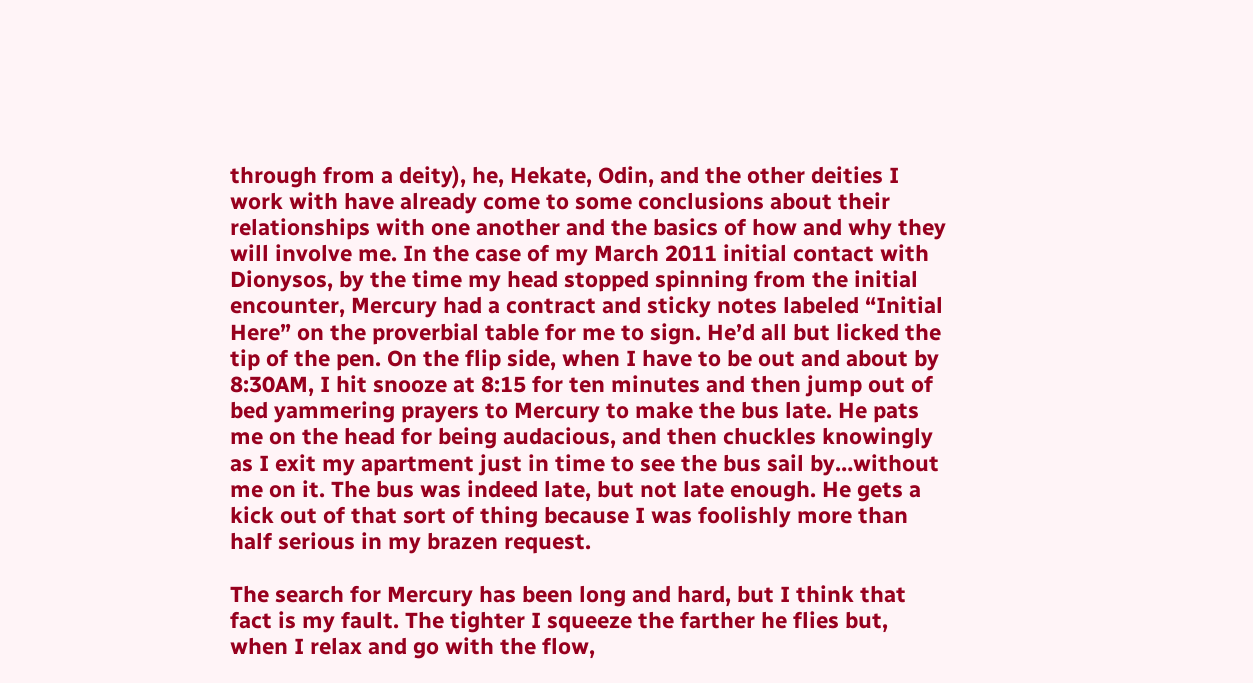through from a deity), he, Hekate, Odin, and the other deities I work with have already come to some conclusions about their relationships with one another and the basics of how and why they will involve me. In the case of my March 2011 initial contact with Dionysos, by the time my head stopped spinning from the initial encounter, Mercury had a contract and sticky notes labeled “Initial Here” on the proverbial table for me to sign. He’d all but licked the tip of the pen. On the flip side, when I have to be out and about by 8:30AM, I hit snooze at 8:15 for ten minutes and then jump out of bed yammering prayers to Mercury to make the bus late. He pats me on the head for being audacious, and then chuckles knowingly as I exit my apartment just in time to see the bus sail by…without me on it. The bus was indeed late, but not late enough. He gets a kick out of that sort of thing because I was foolishly more than half serious in my brazen request.

The search for Mercury has been long and hard, but I think that fact is my fault. The tighter I squeeze the farther he flies but, when I relax and go with the flow,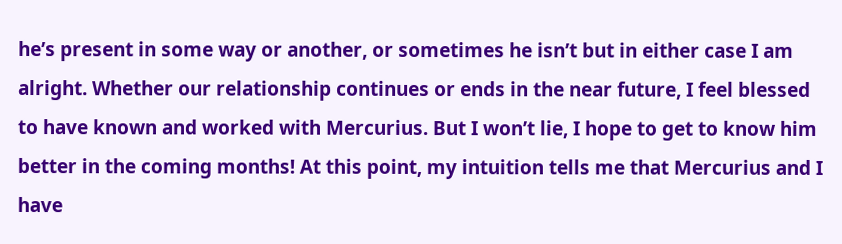he’s present in some way or another, or sometimes he isn’t but in either case I am alright. Whether our relationship continues or ends in the near future, I feel blessed to have known and worked with Mercurius. But I won’t lie, I hope to get to know him better in the coming months! At this point, my intuition tells me that Mercurius and I have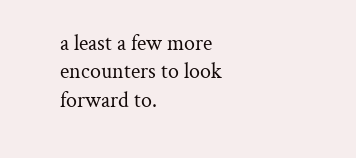a least a few more encounters to look forward to.